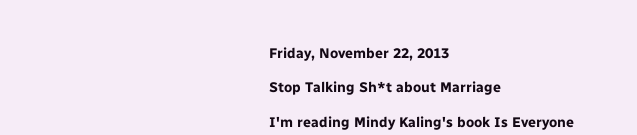Friday, November 22, 2013

Stop Talking Sh*t about Marriage

I'm reading Mindy Kaling's book Is Everyone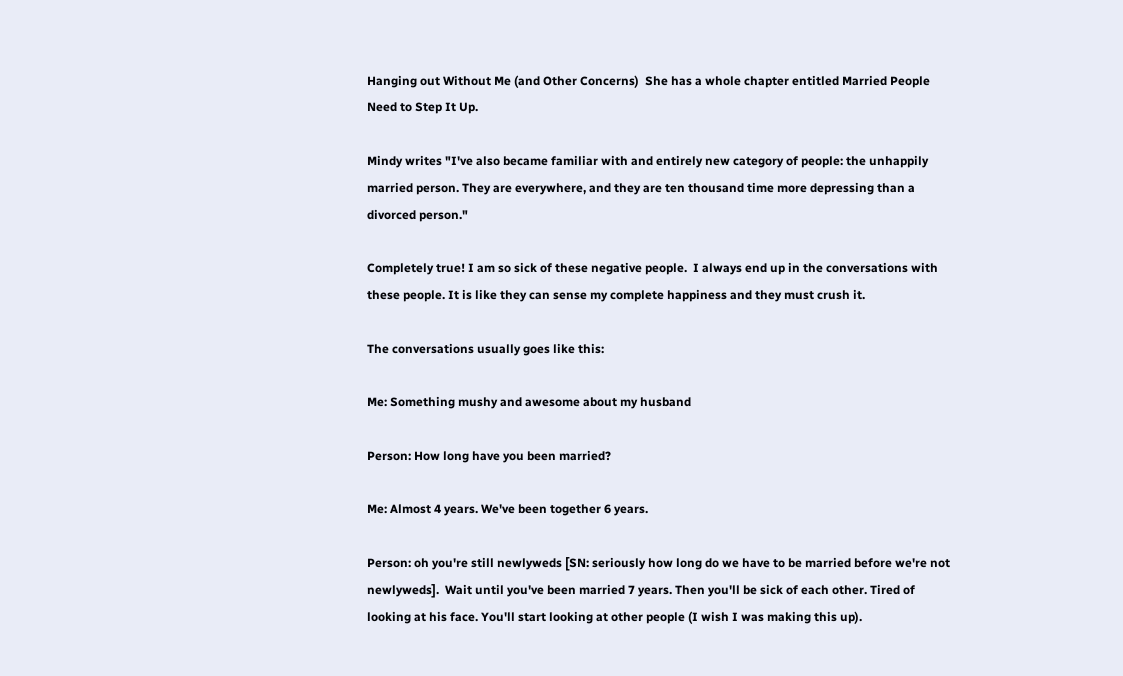Hanging out Without Me (and Other Concerns)  She has a whole chapter entitled Married People Need to Step It Up.

Mindy writes "I've also became familiar with and entirely new category of people: the unhappily married person. They are everywhere, and they are ten thousand time more depressing than a divorced person."

Completely true! I am so sick of these negative people.  I always end up in the conversations with these people. It is like they can sense my complete happiness and they must crush it.

The conversations usually goes like this:

Me: Something mushy and awesome about my husband

Person: How long have you been married?

Me: Almost 4 years. We've been together 6 years.

Person: oh you're still newlyweds [SN: seriously how long do we have to be married before we're not newlyweds].  Wait until you've been married 7 years. Then you'll be sick of each other. Tired of looking at his face. You'll start looking at other people (I wish I was making this up).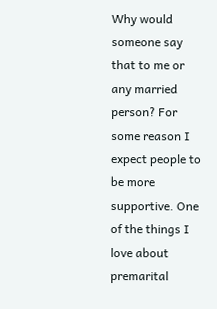Why would someone say that to me or any married person? For some reason I expect people to be more supportive. One of the things I love about premarital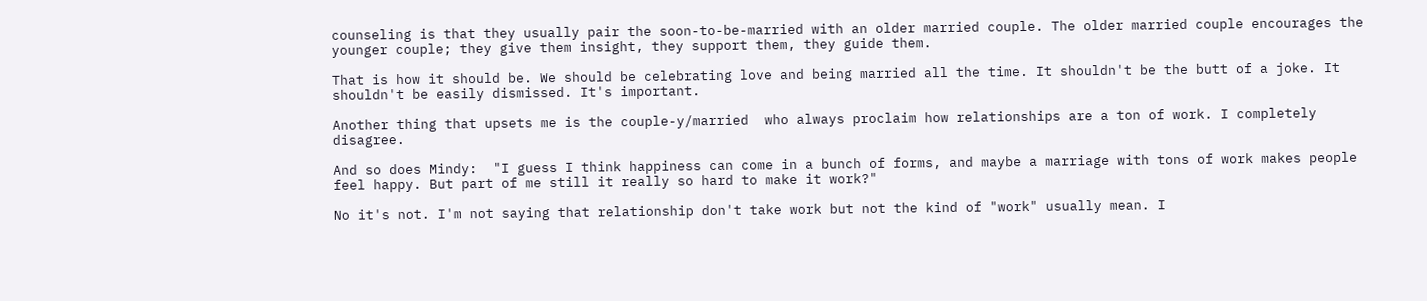counseling is that they usually pair the soon-to-be-married with an older married couple. The older married couple encourages the younger couple; they give them insight, they support them, they guide them.

That is how it should be. We should be celebrating love and being married all the time. It shouldn't be the butt of a joke. It shouldn't be easily dismissed. It's important.

Another thing that upsets me is the couple-y/married  who always proclaim how relationships are a ton of work. I completely disagree.

And so does Mindy:  "I guess I think happiness can come in a bunch of forms, and maybe a marriage with tons of work makes people feel happy. But part of me still it really so hard to make it work?"

No it's not. I'm not saying that relationship don't take work but not the kind of "work" usually mean. I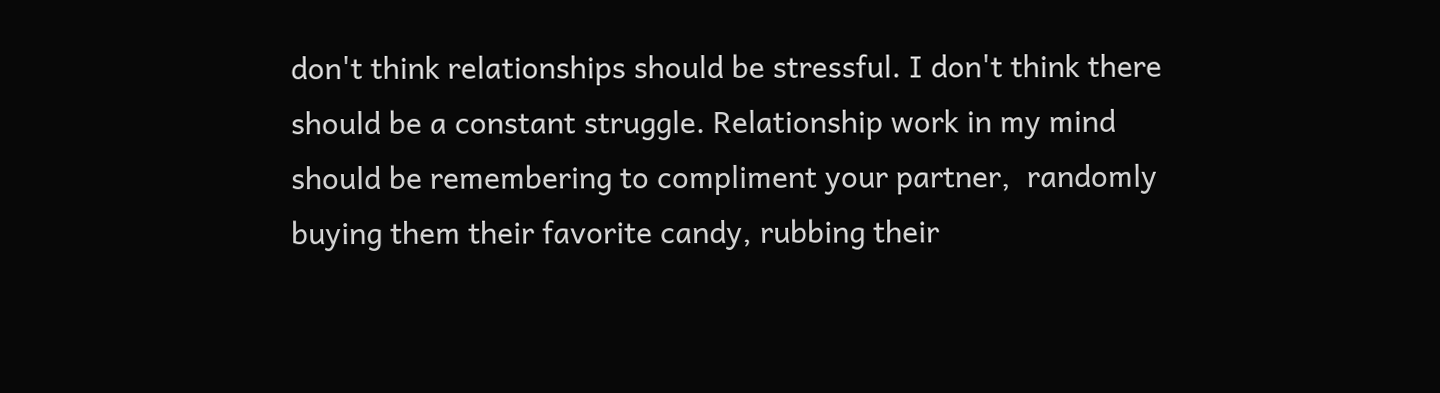don't think relationships should be stressful. I don't think there should be a constant struggle. Relationship work in my mind should be remembering to compliment your partner,  randomly buying them their favorite candy, rubbing their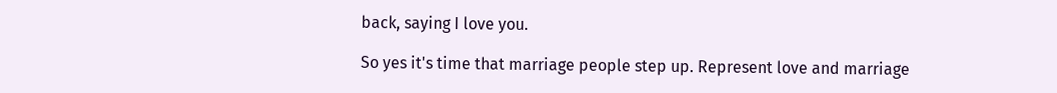back, saying I love you.

So yes it's time that marriage people step up. Represent love and marriage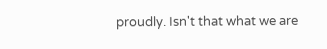proudly. Isn't that what we are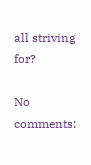all striving for?

No comments: